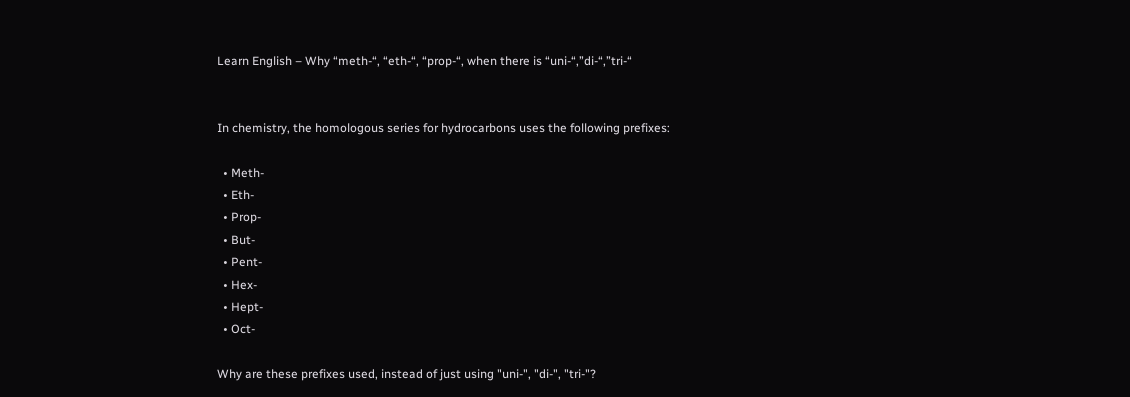Learn English – Why “meth-“, “eth-“, “prop-“, when there is “uni-“,”di-“,”tri-“


In chemistry, the homologous series for hydrocarbons uses the following prefixes:

  • Meth-
  • Eth-
  • Prop-
  • But-
  • Pent-
  • Hex-
  • Hept-
  • Oct-

Why are these prefixes used, instead of just using "uni-", "di-", "tri-"?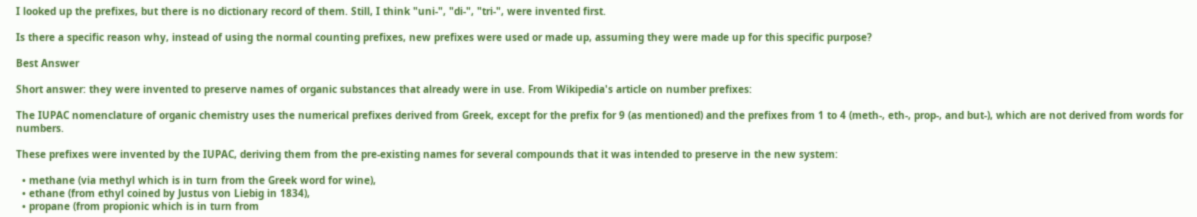I looked up the prefixes, but there is no dictionary record of them. Still, I think "uni-", "di-", "tri-", were invented first.

Is there a specific reason why, instead of using the normal counting prefixes, new prefixes were used or made up, assuming they were made up for this specific purpose?

Best Answer

Short answer: they were invented to preserve names of organic substances that already were in use. From Wikipedia's article on number prefixes:

The IUPAC nomenclature of organic chemistry uses the numerical prefixes derived from Greek, except for the prefix for 9 (as mentioned) and the prefixes from 1 to 4 (meth-, eth-, prop-, and but-), which are not derived from words for numbers.

These prefixes were invented by the IUPAC, deriving them from the pre-existing names for several compounds that it was intended to preserve in the new system:

  • methane (via methyl which is in turn from the Greek word for wine),
  • ethane (from ethyl coined by Justus von Liebig in 1834),
  • propane (from propionic which is in turn from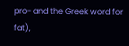pro- and the Greek word for fat),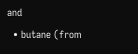and
  • butane (from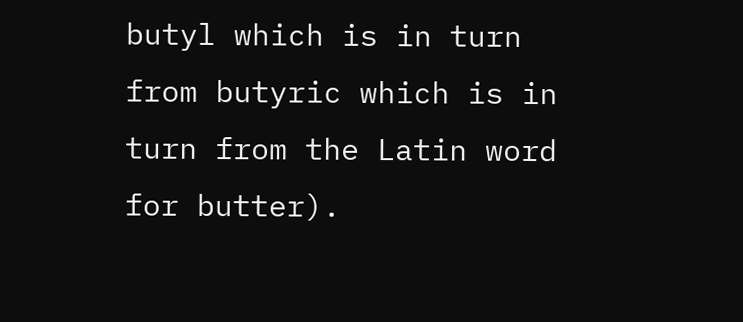butyl which is in turn from butyric which is in turn from the Latin word for butter).